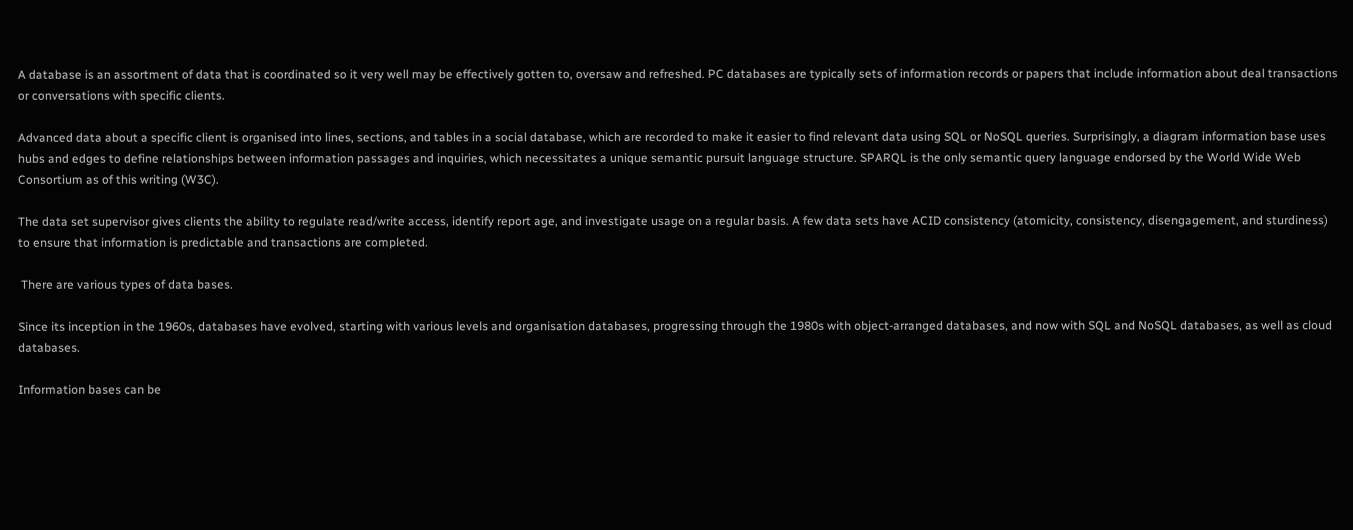A database is an assortment of data that is coordinated so it very well may be effectively gotten to, oversaw and refreshed. PC databases are typically sets of information records or papers that include information about deal transactions or conversations with specific clients.

Advanced data about a specific client is organised into lines, sections, and tables in a social database, which are recorded to make it easier to find relevant data using SQL or NoSQL queries. Surprisingly, a diagram information base uses hubs and edges to define relationships between information passages and inquiries, which necessitates a unique semantic pursuit language structure. SPARQL is the only semantic query language endorsed by the World Wide Web Consortium as of this writing (W3C).

The data set supervisor gives clients the ability to regulate read/write access, identify report age, and investigate usage on a regular basis. A few data sets have ACID consistency (atomicity, consistency, disengagement, and sturdiness) to ensure that information is predictable and transactions are completed.

 There are various types of data bases.

Since its inception in the 1960s, databases have evolved, starting with various levels and organisation databases, progressing through the 1980s with object-arranged databases, and now with SQL and NoSQL databases, as well as cloud databases.

Information bases can be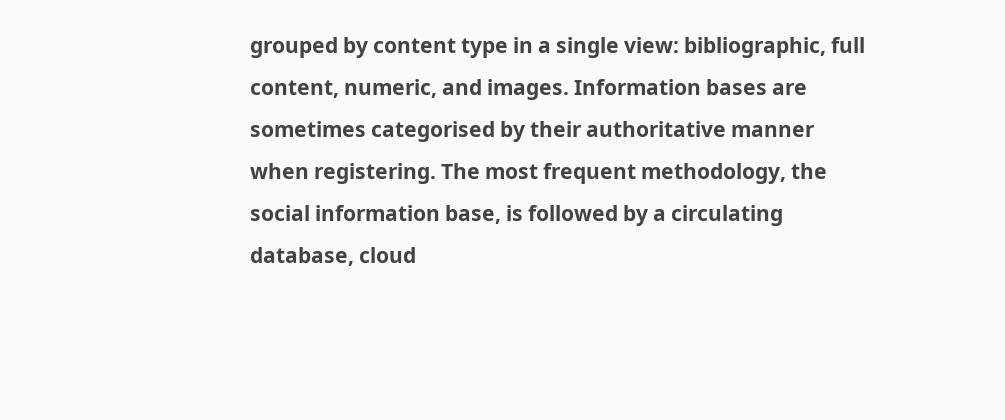grouped by content type in a single view: bibliographic, full content, numeric, and images. Information bases are sometimes categorised by their authoritative manner when registering. The most frequent methodology, the social information base, is followed by a circulating database, cloud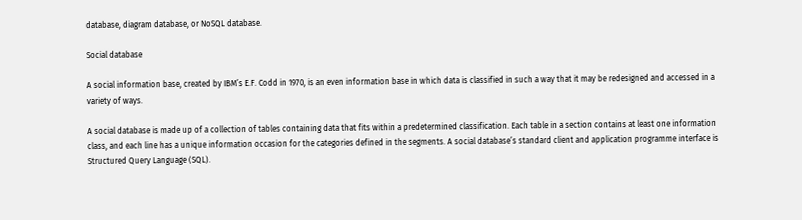database, diagram database, or NoSQL database.

Social database

A social information base, created by IBM’s E.F. Codd in 1970, is an even information base in which data is classified in such a way that it may be redesigned and accessed in a variety of ways.

A social database is made up of a collection of tables containing data that fits within a predetermined classification. Each table in a section contains at least one information class, and each line has a unique information occasion for the categories defined in the segments. A social database’s standard client and application programme interface is Structured Query Language (SQL).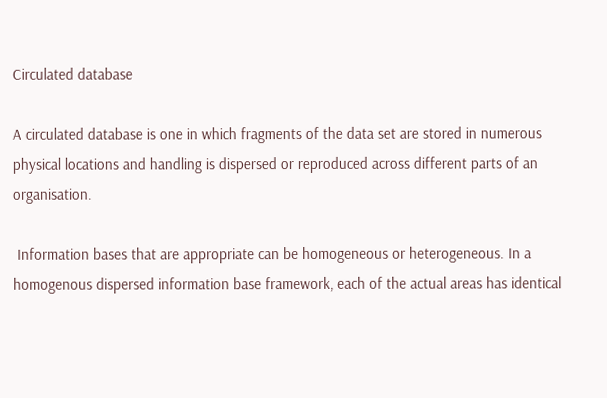Circulated database

A circulated database is one in which fragments of the data set are stored in numerous physical locations and handling is dispersed or reproduced across different parts of an organisation.

 Information bases that are appropriate can be homogeneous or heterogeneous. In a homogenous dispersed information base framework, each of the actual areas has identical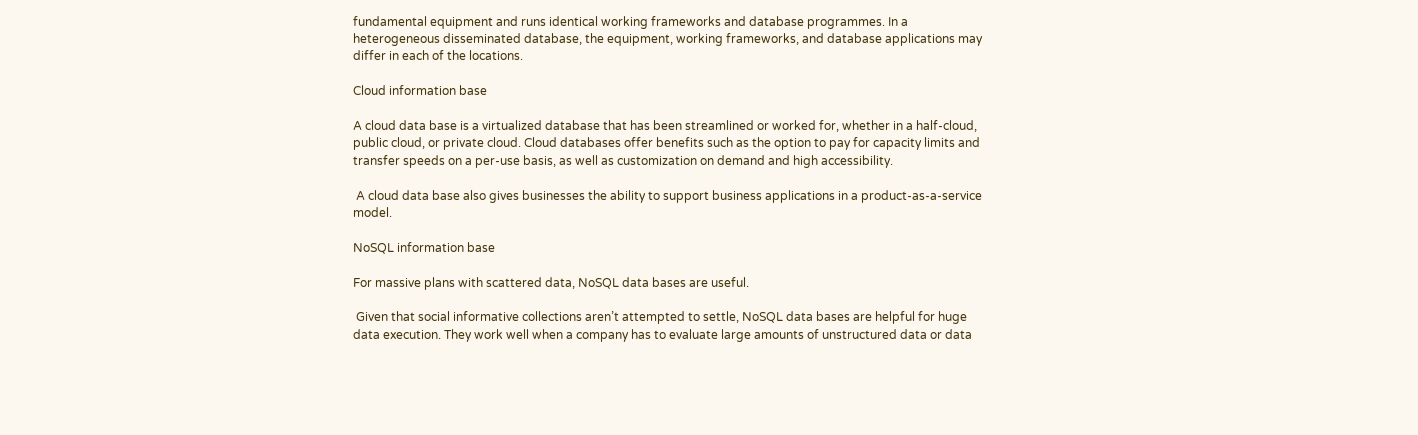fundamental equipment and runs identical working frameworks and database programmes. In a heterogeneous disseminated database, the equipment, working frameworks, and database applications may differ in each of the locations.

Cloud information base

A cloud data base is a virtualized database that has been streamlined or worked for, whether in a half-cloud, public cloud, or private cloud. Cloud databases offer benefits such as the option to pay for capacity limits and transfer speeds on a per-use basis, as well as customization on demand and high accessibility.

 A cloud data base also gives businesses the ability to support business applications in a product-as-a-service model.

NoSQL information base

For massive plans with scattered data, NoSQL data bases are useful.

 Given that social informative collections aren’t attempted to settle, NoSQL data bases are helpful for huge data execution. They work well when a company has to evaluate large amounts of unstructured data or data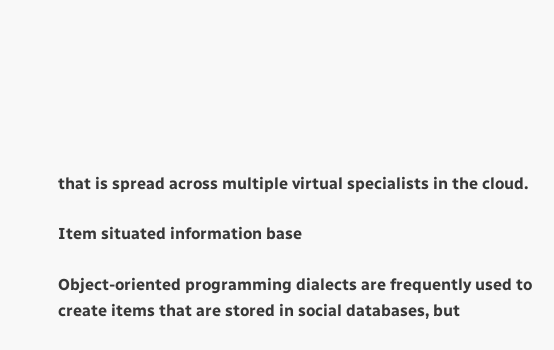that is spread across multiple virtual specialists in the cloud.

Item situated information base

Object-oriented programming dialects are frequently used to create items that are stored in social databases, but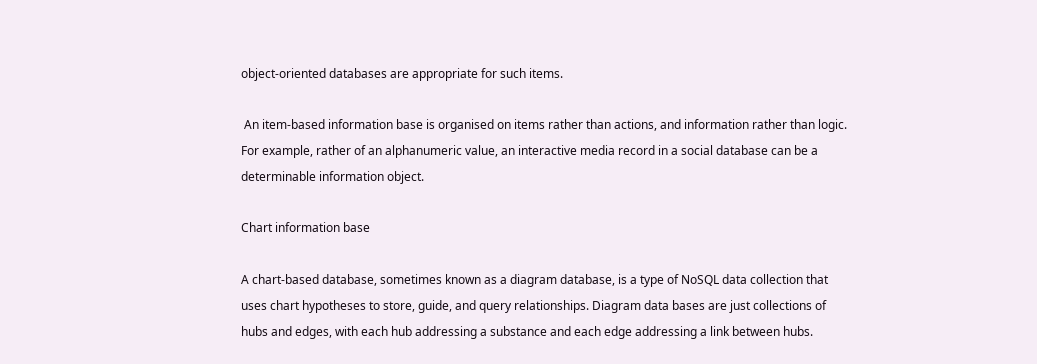object-oriented databases are appropriate for such items.

 An item-based information base is organised on items rather than actions, and information rather than logic. For example, rather of an alphanumeric value, an interactive media record in a social database can be a determinable information object.

Chart information base

A chart-based database, sometimes known as a diagram database, is a type of NoSQL data collection that uses chart hypotheses to store, guide, and query relationships. Diagram data bases are just collections of hubs and edges, with each hub addressing a substance and each edge addressing a link between hubs.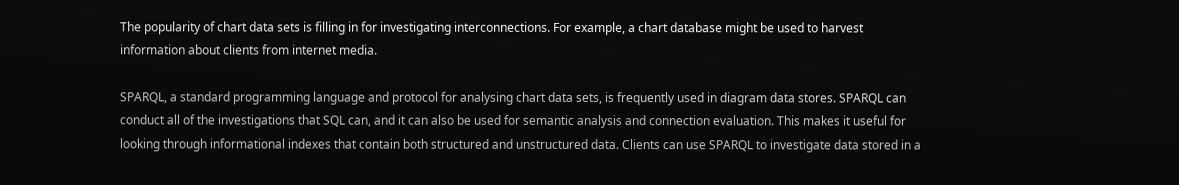The popularity of chart data sets is filling in for investigating interconnections. For example, a chart database might be used to harvest information about clients from internet media.

SPARQL, a standard programming language and protocol for analysing chart data sets, is frequently used in diagram data stores. SPARQL can conduct all of the investigations that SQL can, and it can also be used for semantic analysis and connection evaluation. This makes it useful for looking through informational indexes that contain both structured and unstructured data. Clients can use SPARQL to investigate data stored in a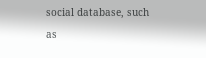social database, such as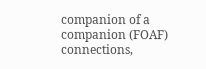companion of a companion (FOAF) connections,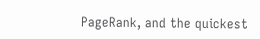PageRank, and the quickest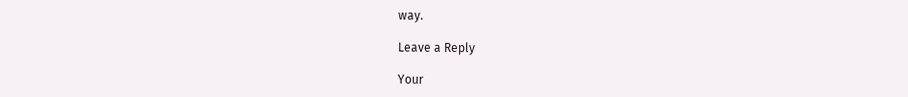way.

Leave a Reply

Your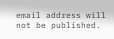email address will not be published.